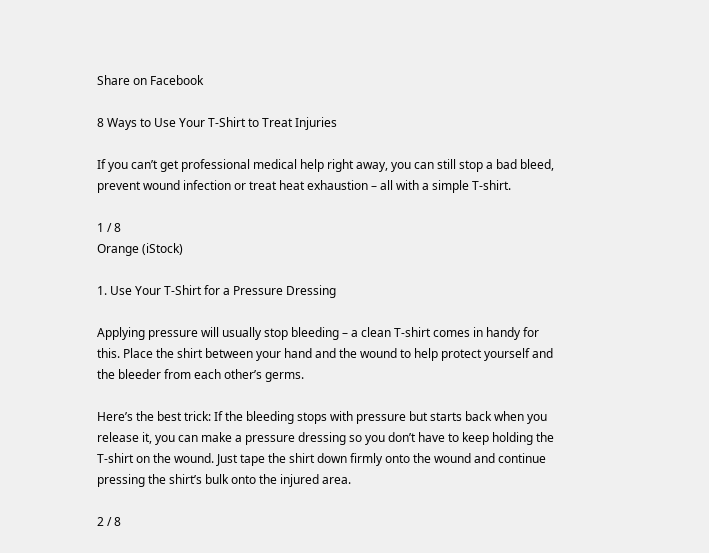Share on Facebook

8 Ways to Use Your T-Shirt to Treat Injuries

If you can’t get professional medical help right away, you can still stop a bad bleed, prevent wound infection or treat heat exhaustion – all with a simple T-shirt.

1 / 8
Orange (iStock)

1. Use Your T-Shirt for a Pressure Dressing

Applying pressure will usually stop bleeding – a clean T-shirt comes in handy for this. Place the shirt between your hand and the wound to help protect yourself and the bleeder from each other’s germs.

Here’s the best trick: If the bleeding stops with pressure but starts back when you release it, you can make a pressure dressing so you don’t have to keep holding the T-shirt on the wound. Just tape the shirt down firmly onto the wound and continue pressing the shirt’s bulk onto the injured area.

2 / 8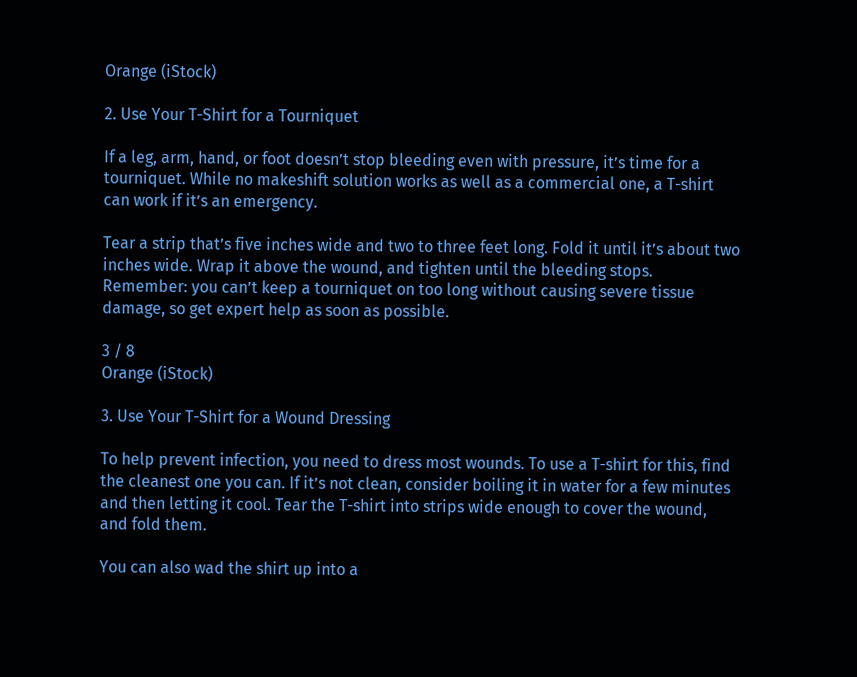Orange (iStock)

2. Use Your T-Shirt for a Tourniquet

If a leg, arm, hand, or foot doesn’t stop bleeding even with pressure, it’s time for a tourniquet. While no makeshift solution works as well as a commercial one, a T-shirt can work if it’s an emergency.

Tear a strip that’s five inches wide and two to three feet long. Fold it until it’s about two inches wide. Wrap it above the wound, and tighten until the bleeding stops. Remember: you can’t keep a tourniquet on too long without causing severe tissue damage, so get expert help as soon as possible.

3 / 8
Orange (iStock)

3. Use Your T-Shirt for a Wound Dressing

To help prevent infection, you need to dress most wounds. To use a T-shirt for this, find the cleanest one you can. If it’s not clean, consider boiling it in water for a few minutes and then letting it cool. Tear the T-shirt into strips wide enough to cover the wound, and fold them.

You can also wad the shirt up into a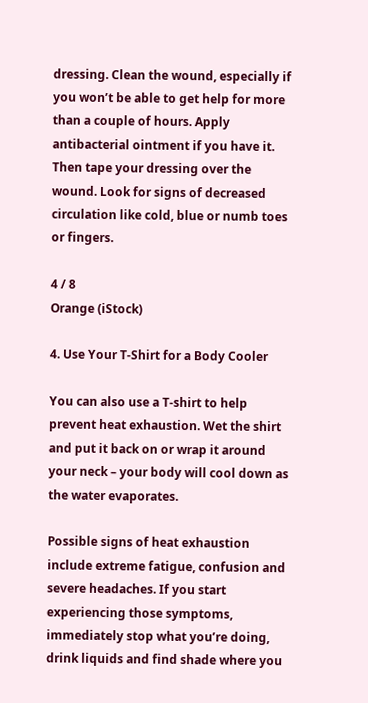dressing. Clean the wound, especially if you won’t be able to get help for more than a couple of hours. Apply antibacterial ointment if you have it. Then tape your dressing over the wound. Look for signs of decreased circulation like cold, blue or numb toes or fingers.

4 / 8
Orange (iStock)

4. Use Your T-Shirt for a Body Cooler

You can also use a T-shirt to help prevent heat exhaustion. Wet the shirt and put it back on or wrap it around your neck – your body will cool down as the water evaporates.

Possible signs of heat exhaustion include extreme fatigue, confusion and severe headaches. If you start experiencing those symptoms, immediately stop what you’re doing, drink liquids and find shade where you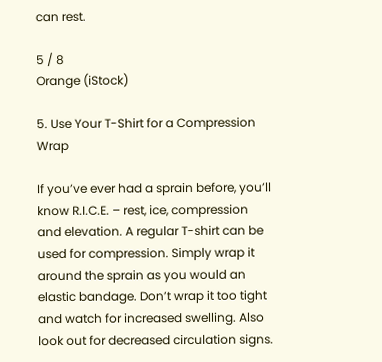can rest.

5 / 8
Orange (iStock)

5. Use Your T-Shirt for a Compression Wrap

If you’ve ever had a sprain before, you’ll know R.I.C.E. – rest, ice, compression and elevation. A regular T-shirt can be used for compression. Simply wrap it around the sprain as you would an elastic bandage. Don’t wrap it too tight and watch for increased swelling. Also look out for decreased circulation signs.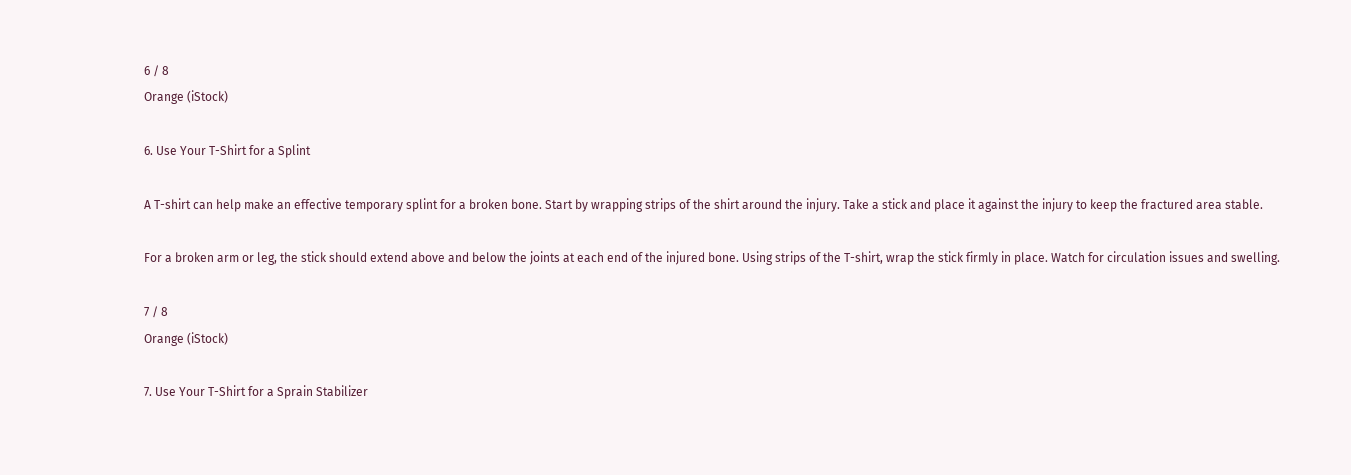6 / 8
Orange (iStock)

6. Use Your T-Shirt for a Splint

A T-shirt can help make an effective temporary splint for a broken bone. Start by wrapping strips of the shirt around the injury. Take a stick and place it against the injury to keep the fractured area stable.

For a broken arm or leg, the stick should extend above and below the joints at each end of the injured bone. Using strips of the T-shirt, wrap the stick firmly in place. Watch for circulation issues and swelling.

7 / 8
Orange (iStock)

7. Use Your T-Shirt for a Sprain Stabilizer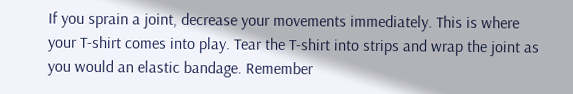If you sprain a joint, decrease your movements immediately. This is where your T-shirt comes into play. Tear the T-shirt into strips and wrap the joint as you would an elastic bandage. Remember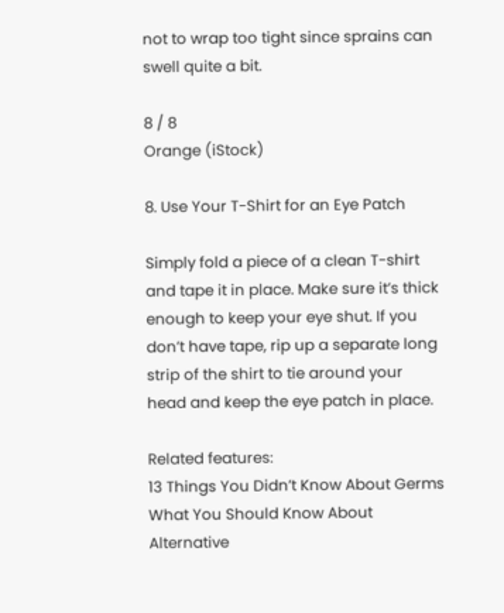not to wrap too tight since sprains can swell quite a bit.

8 / 8
Orange (iStock)

8. Use Your T-Shirt for an Eye Patch

Simply fold a piece of a clean T-shirt and tape it in place. Make sure it’s thick enough to keep your eye shut. If you don’t have tape, rip up a separate long strip of the shirt to tie around your head and keep the eye patch in place.

Related features:
13 Things You Didn’t Know About Germs
What You Should Know About Alternative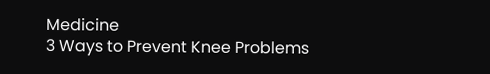Medicine
3 Ways to Prevent Knee Problems